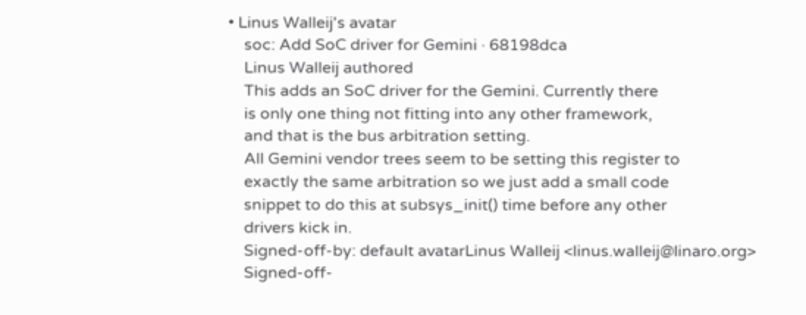• Linus Walleij's avatar
    soc: Add SoC driver for Gemini · 68198dca
    Linus Walleij authored
    This adds an SoC driver for the Gemini. Currently there
    is only one thing not fitting into any other framework,
    and that is the bus arbitration setting.
    All Gemini vendor trees seem to be setting this register to
    exactly the same arbitration so we just add a small code
    snippet to do this at subsys_init() time before any other
    drivers kick in.
    Signed-off-by: default avatarLinus Walleij <linus.walleij@linaro.org>
    Signed-off-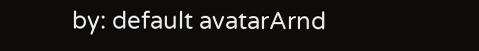by: default avatarArnd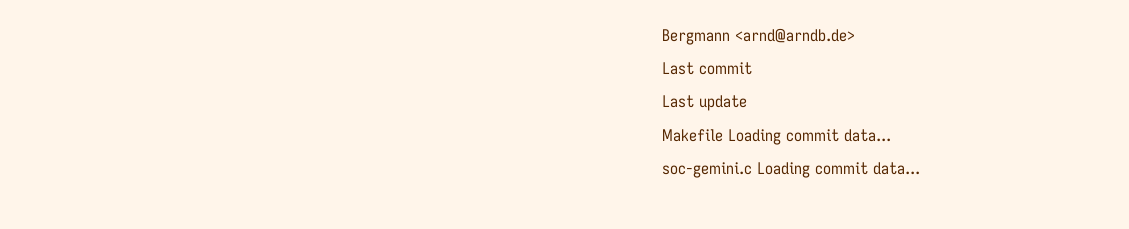Bergmann <arnd@arndb.de>
Last commit
Last update
Makefile Loading commit data...
soc-gemini.c Loading commit data...